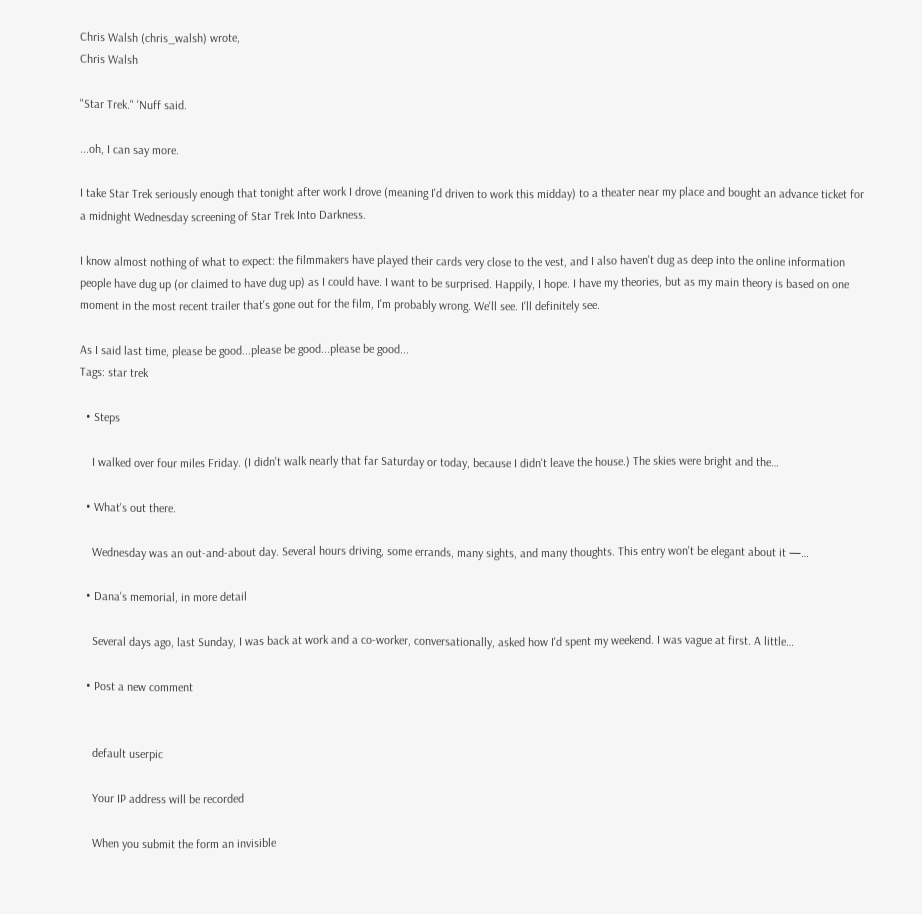Chris Walsh (chris_walsh) wrote,
Chris Walsh

"Star Trek." 'Nuff said.

...oh, I can say more.

I take Star Trek seriously enough that tonight after work I drove (meaning I'd driven to work this midday) to a theater near my place and bought an advance ticket for a midnight Wednesday screening of Star Trek Into Darkness.

I know almost nothing of what to expect: the filmmakers have played their cards very close to the vest, and I also haven't dug as deep into the online information people have dug up (or claimed to have dug up) as I could have. I want to be surprised. Happily, I hope. I have my theories, but as my main theory is based on one moment in the most recent trailer that's gone out for the film, I'm probably wrong. We'll see. I'll definitely see.

As I said last time, please be good...please be good...please be good...
Tags: star trek

  • Steps

    I walked over four miles Friday. (I didn't walk nearly that far Saturday or today, because I didn't leave the house.) The skies were bright and the…

  • What's out there.

    Wednesday was an out-and-about day. Several hours driving, some errands, many sights, and many thoughts. This entry won't be elegant about it —…

  • Dana's memorial, in more detail

    Several days ago, last Sunday, I was back at work and a co-worker, conversationally, asked how I'd spent my weekend. I was vague at first. A little…

  • Post a new comment


    default userpic

    Your IP address will be recorded

    When you submit the form an invisible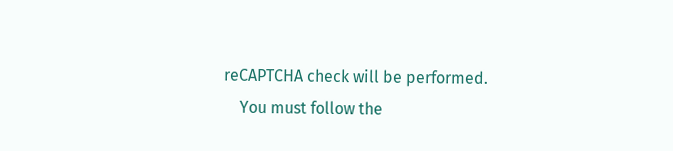reCAPTCHA check will be performed.
    You must follow the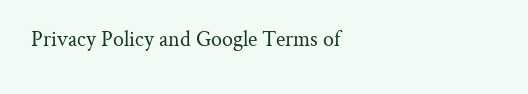Privacy Policy and Google Terms of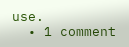use.
  • 1 comment